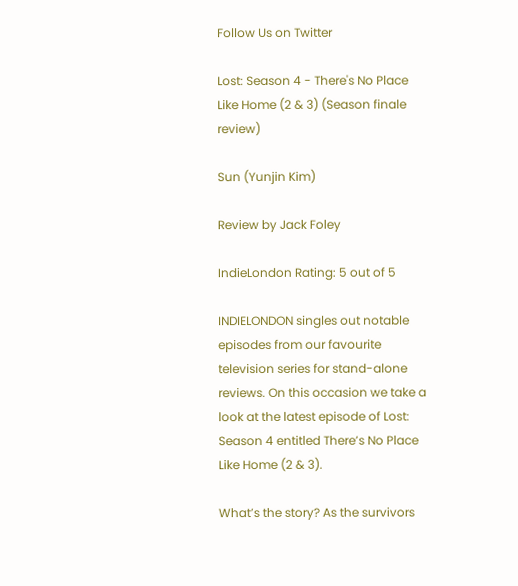Follow Us on Twitter

Lost: Season 4 - There's No Place Like Home (2 & 3) (Season finale review)

Sun (Yunjin Kim)

Review by Jack Foley

IndieLondon Rating: 5 out of 5

INDIELONDON singles out notable episodes from our favourite television series for stand-alone reviews. On this occasion we take a look at the latest episode of Lost: Season 4 entitled There’s No Place Like Home (2 & 3).

What’s the story? As the survivors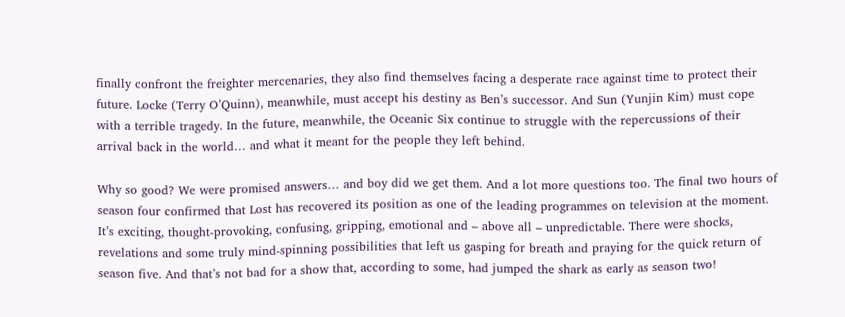finally confront the freighter mercenaries, they also find themselves facing a desperate race against time to protect their future. Locke (Terry O’Quinn), meanwhile, must accept his destiny as Ben’s successor. And Sun (Yunjin Kim) must cope with a terrible tragedy. In the future, meanwhile, the Oceanic Six continue to struggle with the repercussions of their arrival back in the world… and what it meant for the people they left behind.

Why so good? We were promised answers… and boy did we get them. And a lot more questions too. The final two hours of season four confirmed that Lost has recovered its position as one of the leading programmes on television at the moment. It’s exciting, thought-provoking, confusing, gripping, emotional and – above all – unpredictable. There were shocks, revelations and some truly mind-spinning possibilities that left us gasping for breath and praying for the quick return of season five. And that’s not bad for a show that, according to some, had jumped the shark as early as season two!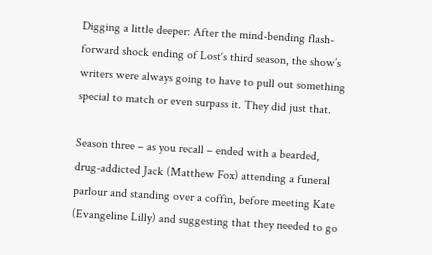Digging a little deeper: After the mind-bending flash-forward shock ending of Lost‘s third season, the show’s writers were always going to have to pull out something special to match or even surpass it. They did just that.

Season three – as you recall – ended with a bearded, drug-addicted Jack (Matthew Fox) attending a funeral parlour and standing over a coffin, before meeting Kate (Evangeline Lilly) and suggesting that they needed to go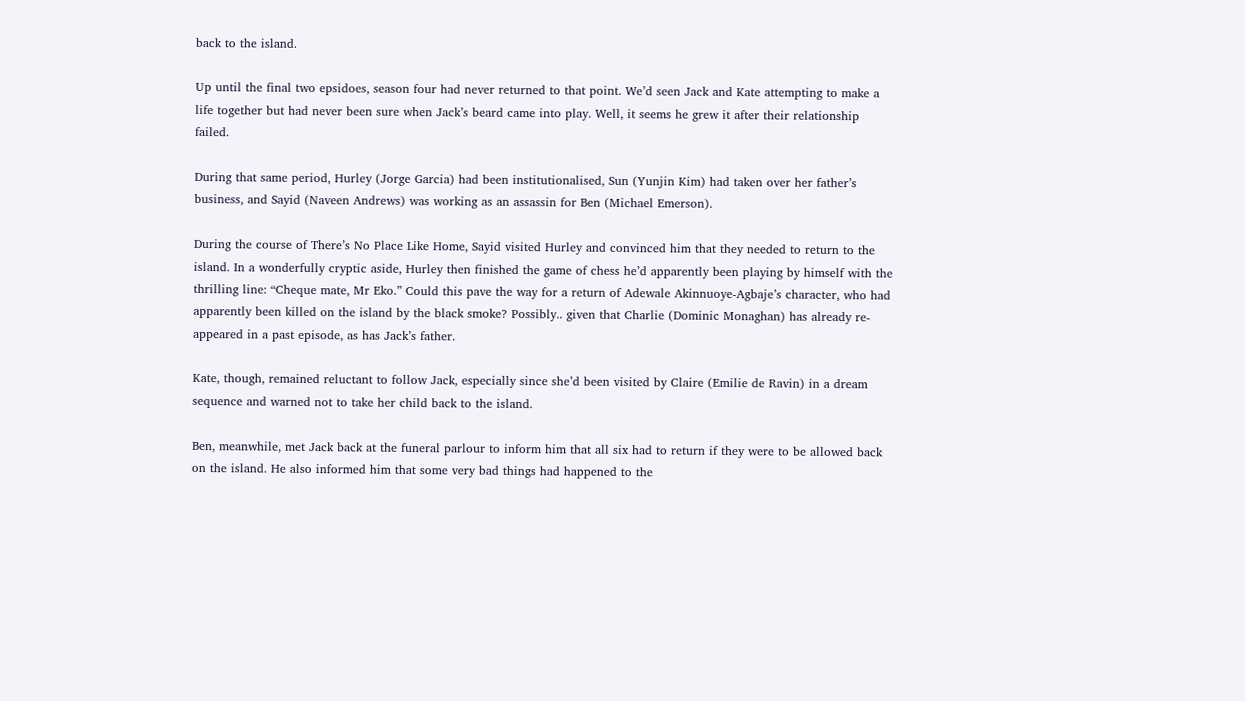back to the island.

Up until the final two epsidoes, season four had never returned to that point. We’d seen Jack and Kate attempting to make a life together but had never been sure when Jack’s beard came into play. Well, it seems he grew it after their relationship failed.

During that same period, Hurley (Jorge Garcia) had been institutionalised, Sun (Yunjin Kim) had taken over her father’s business, and Sayid (Naveen Andrews) was working as an assassin for Ben (Michael Emerson).

During the course of There’s No Place Like Home, Sayid visited Hurley and convinced him that they needed to return to the island. In a wonderfully cryptic aside, Hurley then finished the game of chess he’d apparently been playing by himself with the thrilling line: “Cheque mate, Mr Eko.” Could this pave the way for a return of Adewale Akinnuoye-Agbaje’s character, who had apparently been killed on the island by the black smoke? Possibly.. given that Charlie (Dominic Monaghan) has already re-appeared in a past episode, as has Jack’s father.

Kate, though, remained reluctant to follow Jack, especially since she’d been visited by Claire (Emilie de Ravin) in a dream sequence and warned not to take her child back to the island.

Ben, meanwhile, met Jack back at the funeral parlour to inform him that all six had to return if they were to be allowed back on the island. He also informed him that some very bad things had happened to the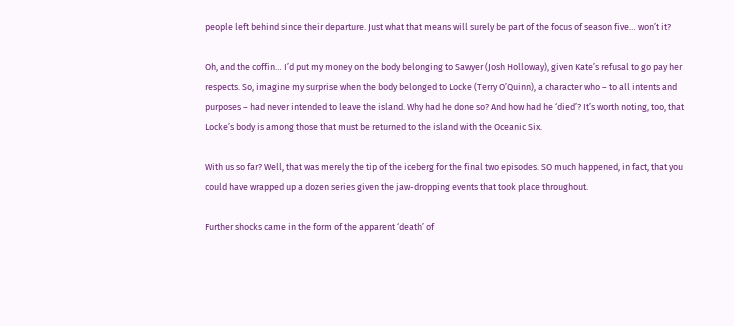people left behind since their departure. Just what that means will surely be part of the focus of season five… won’t it?

Oh, and the coffin… I’d put my money on the body belonging to Sawyer (Josh Holloway), given Kate’s refusal to go pay her respects. So, imagine my surprise when the body belonged to Locke (Terry O’Quinn), a character who – to all intents and purposes – had never intended to leave the island. Why had he done so? And how had he ‘died’? It’s worth noting, too, that Locke’s body is among those that must be returned to the island with the Oceanic Six.

With us so far? Well, that was merely the tip of the iceberg for the final two episodes. SO much happened, in fact, that you could have wrapped up a dozen series given the jaw-dropping events that took place throughout.

Further shocks came in the form of the apparent ‘death’ of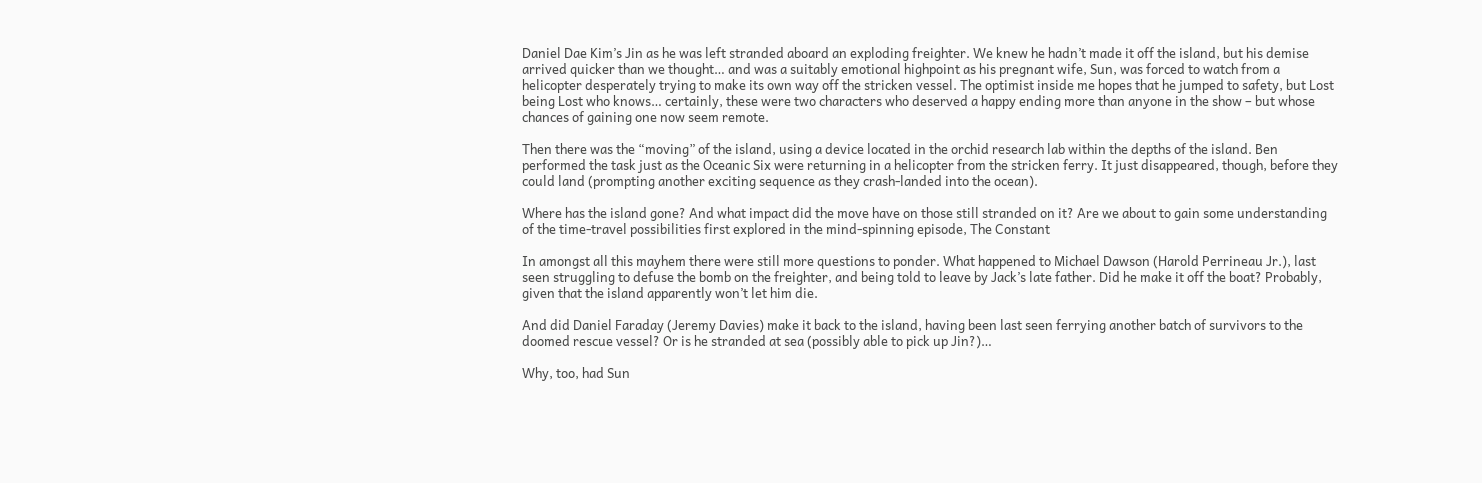Daniel Dae Kim’s Jin as he was left stranded aboard an exploding freighter. We knew he hadn’t made it off the island, but his demise arrived quicker than we thought… and was a suitably emotional highpoint as his pregnant wife, Sun, was forced to watch from a helicopter desperately trying to make its own way off the stricken vessel. The optimist inside me hopes that he jumped to safety, but Lost being Lost who knows… certainly, these were two characters who deserved a happy ending more than anyone in the show – but whose chances of gaining one now seem remote.

Then there was the “moving” of the island, using a device located in the orchid research lab within the depths of the island. Ben performed the task just as the Oceanic Six were returning in a helicopter from the stricken ferry. It just disappeared, though, before they could land (prompting another exciting sequence as they crash-landed into the ocean).

Where has the island gone? And what impact did the move have on those still stranded on it? Are we about to gain some understanding of the time-travel possibilities first explored in the mind-spinning episode, The Constant

In amongst all this mayhem there were still more questions to ponder. What happened to Michael Dawson (Harold Perrineau Jr.), last seen struggling to defuse the bomb on the freighter, and being told to leave by Jack’s late father. Did he make it off the boat? Probably, given that the island apparently won’t let him die.

And did Daniel Faraday (Jeremy Davies) make it back to the island, having been last seen ferrying another batch of survivors to the doomed rescue vessel? Or is he stranded at sea (possibly able to pick up Jin?)…

Why, too, had Sun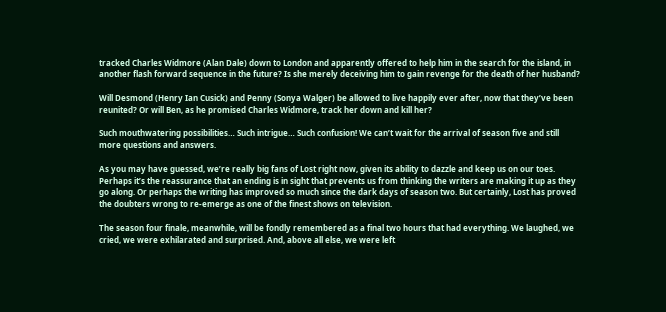tracked Charles Widmore (Alan Dale) down to London and apparently offered to help him in the search for the island, in another flash forward sequence in the future? Is she merely deceiving him to gain revenge for the death of her husband?

Will Desmond (Henry Ian Cusick) and Penny (Sonya Walger) be allowed to live happily ever after, now that they’ve been reunited? Or will Ben, as he promised Charles Widmore, track her down and kill her?

Such mouthwatering possibilities… Such intrigue… Such confusion! We can’t wait for the arrival of season five and still more questions and answers.

As you may have guessed, we’re really big fans of Lost right now, given its ability to dazzle and keep us on our toes. Perhaps it’s the reassurance that an ending is in sight that prevents us from thinking the writers are making it up as they go along. Or perhaps the writing has improved so much since the dark days of season two. But certainly, Lost has proved the doubters wrong to re-emerge as one of the finest shows on television.

The season four finale, meanwhile, will be fondly remembered as a final two hours that had everything. We laughed, we cried, we were exhilarated and surprised. And, above all else, we were left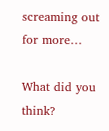screaming out for more…

What did you think?